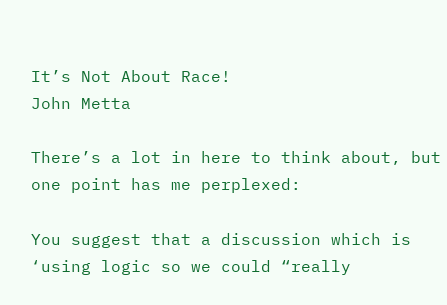It’s Not About Race!
John Metta

There’s a lot in here to think about, but one point has me perplexed:

You suggest that a discussion which is ‘using logic so we could “really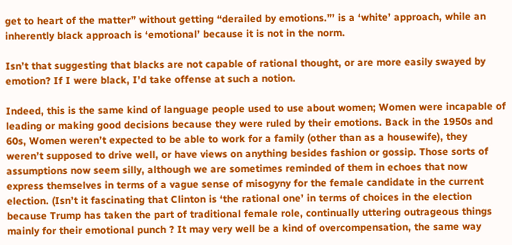get to heart of the matter” without getting “derailed by emotions.”’ is a ‘white’ approach, while an inherently black approach is ‘emotional’ because it is not in the norm.

Isn’t that suggesting that blacks are not capable of rational thought, or are more easily swayed by emotion? If I were black, I’d take offense at such a notion.

Indeed, this is the same kind of language people used to use about women; Women were incapable of leading or making good decisions because they were ruled by their emotions. Back in the 1950s and 60s, Women weren’t expected to be able to work for a family (other than as a housewife), they weren’t supposed to drive well, or have views on anything besides fashion or gossip. Those sorts of assumptions now seem silly, although we are sometimes reminded of them in echoes that now express themselves in terms of a vague sense of misogyny for the female candidate in the current election. (Isn’t it fascinating that Clinton is ‘the rational one’ in terms of choices in the election because Trump has taken the part of traditional female role, continually uttering outrageous things mainly for their emotional punch ? It may very well be a kind of overcompensation, the same way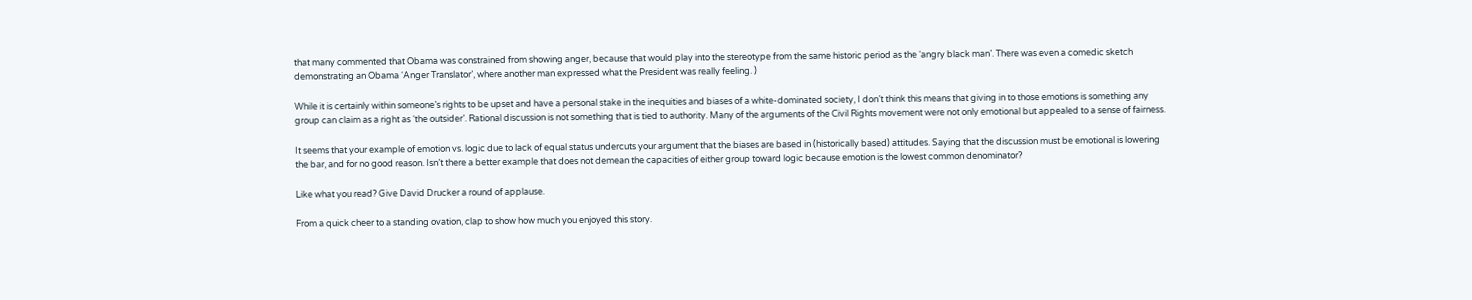that many commented that Obama was constrained from showing anger, because that would play into the stereotype from the same historic period as the ‘angry black man’. There was even a comedic sketch demonstrating an Obama ‘Anger Translator’, where another man expressed what the President was really feeling. )

While it is certainly within someone’s rights to be upset and have a personal stake in the inequities and biases of a white-dominated society, I don’t think this means that giving in to those emotions is something any group can claim as a right as ‘the outsider’. Rational discussion is not something that is tied to authority. Many of the arguments of the Civil Rights movement were not only emotional but appealed to a sense of fairness.

It seems that your example of emotion vs. logic due to lack of equal status undercuts your argument that the biases are based in (historically based) attitudes. Saying that the discussion must be emotional is lowering the bar, and for no good reason. Isn’t there a better example that does not demean the capacities of either group toward logic because emotion is the lowest common denominator?

Like what you read? Give David Drucker a round of applause.

From a quick cheer to a standing ovation, clap to show how much you enjoyed this story.